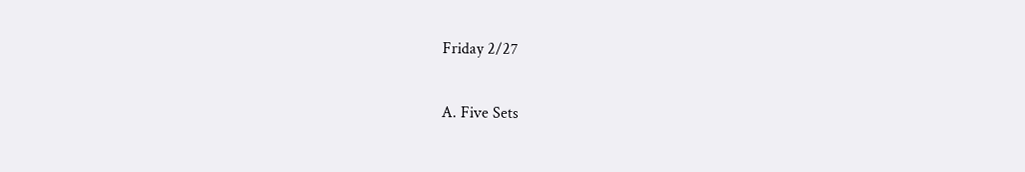Friday 2/27

A. Five Sets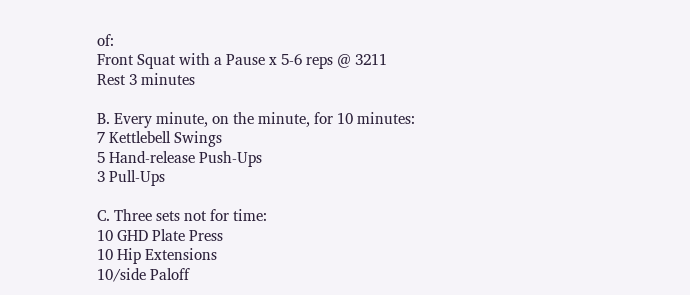of:
Front Squat with a Pause x 5-6 reps @ 3211
Rest 3 minutes

B. Every minute, on the minute, for 10 minutes:
7 Kettlebell Swings
5 Hand-release Push-Ups
3 Pull-Ups

C. Three sets not for time:
10 GHD Plate Press
10 Hip Extensions
10/side Paloff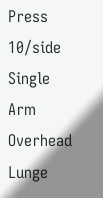Press
10/side Single Arm Overhead Lunge